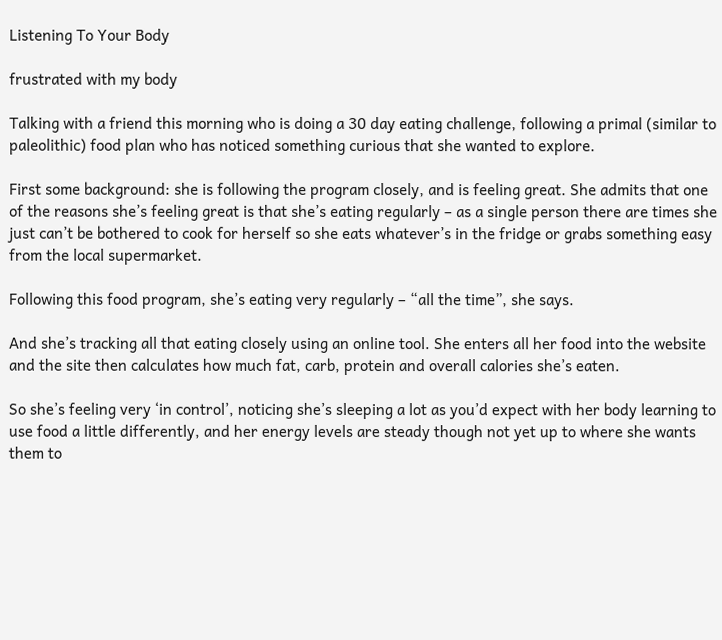Listening To Your Body

frustrated with my body

Talking with a friend this morning who is doing a 30 day eating challenge, following a primal (similar to paleolithic) food plan who has noticed something curious that she wanted to explore.

First some background: she is following the program closely, and is feeling great. She admits that one of the reasons she’s feeling great is that she’s eating regularly – as a single person there are times she just can’t be bothered to cook for herself so she eats whatever’s in the fridge or grabs something easy from the local supermarket.

Following this food program, she’s eating very regularly – “all the time”, she says.

And she’s tracking all that eating closely using an online tool. She enters all her food into the website and the site then calculates how much fat, carb, protein and overall calories she’s eaten.

So she’s feeling very ‘in control’, noticing she’s sleeping a lot as you’d expect with her body learning to use food a little differently, and her energy levels are steady though not yet up to where she wants them to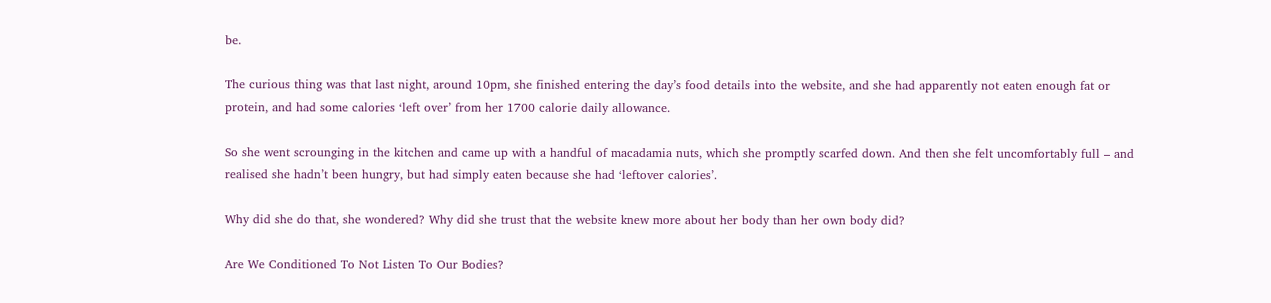be.

The curious thing was that last night, around 10pm, she finished entering the day’s food details into the website, and she had apparently not eaten enough fat or protein, and had some calories ‘left over’ from her 1700 calorie daily allowance.

So she went scrounging in the kitchen and came up with a handful of macadamia nuts, which she promptly scarfed down. And then she felt uncomfortably full – and realised she hadn’t been hungry, but had simply eaten because she had ‘leftover calories’.

Why did she do that, she wondered? Why did she trust that the website knew more about her body than her own body did?

Are We Conditioned To Not Listen To Our Bodies?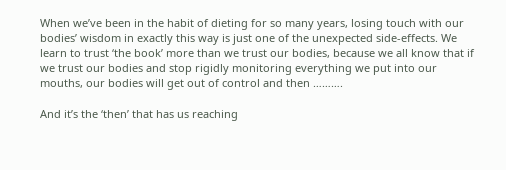When we’ve been in the habit of dieting for so many years, losing touch with our bodies’ wisdom in exactly this way is just one of the unexpected side-effects. We learn to trust ‘the book’ more than we trust our bodies, because we all know that if we trust our bodies and stop rigidly monitoring everything we put into our mouths, our bodies will get out of control and then ……….

And it’s the ‘then’ that has us reaching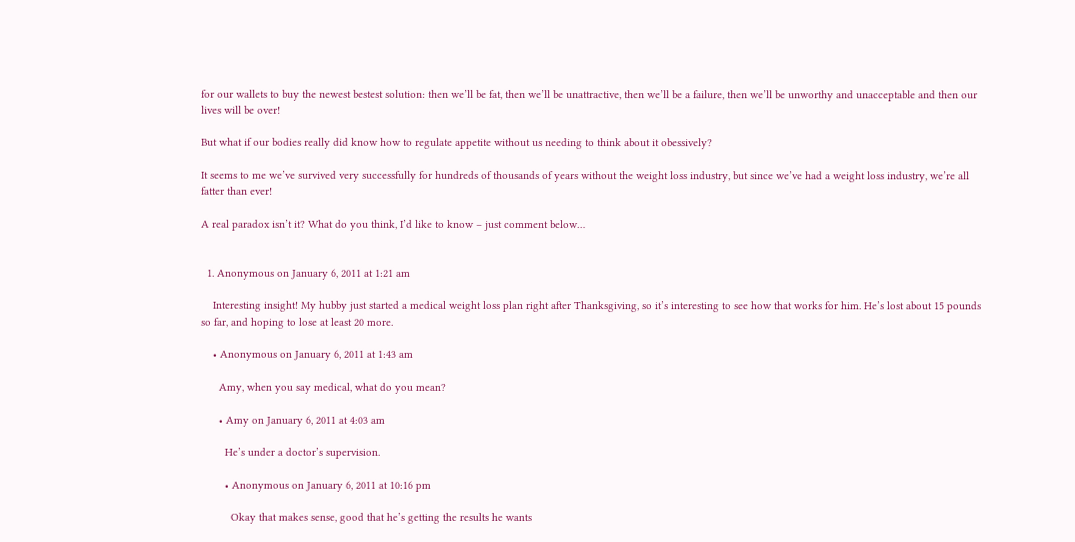for our wallets to buy the newest bestest solution: then we’ll be fat, then we’ll be unattractive, then we’ll be a failure, then we’ll be unworthy and unacceptable and then our lives will be over!

But what if our bodies really did know how to regulate appetite without us needing to think about it obessively?

It seems to me we’ve survived very successfully for hundreds of thousands of years without the weight loss industry, but since we’ve had a weight loss industry, we’re all fatter than ever!

A real paradox isn’t it? What do you think, I’d like to know – just comment below…


  1. Anonymous on January 6, 2011 at 1:21 am

    Interesting insight! My hubby just started a medical weight loss plan right after Thanksgiving, so it’s interesting to see how that works for him. He’s lost about 15 pounds so far, and hoping to lose at least 20 more.

    • Anonymous on January 6, 2011 at 1:43 am

      Amy, when you say medical, what do you mean?

      • Amy on January 6, 2011 at 4:03 am

        He’s under a doctor’s supervision.

        • Anonymous on January 6, 2011 at 10:16 pm

          Okay that makes sense, good that he’s getting the results he wants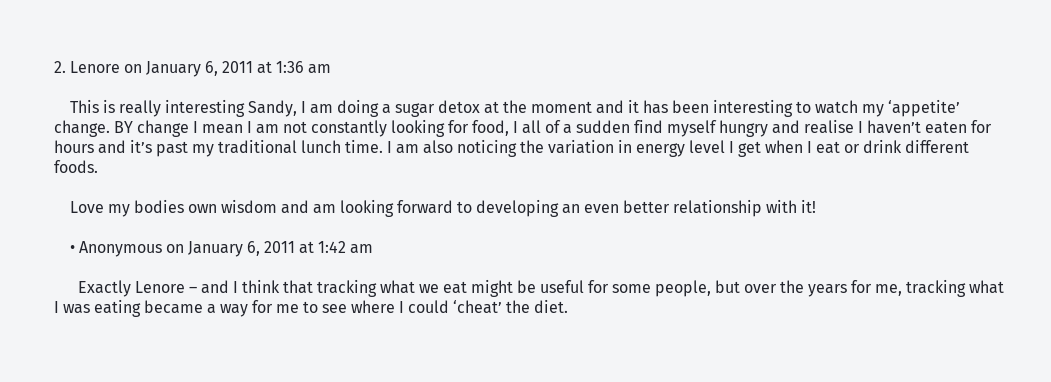2. Lenore on January 6, 2011 at 1:36 am

    This is really interesting Sandy, I am doing a sugar detox at the moment and it has been interesting to watch my ‘appetite’ change. BY change I mean I am not constantly looking for food, I all of a sudden find myself hungry and realise I haven’t eaten for hours and it’s past my traditional lunch time. I am also noticing the variation in energy level I get when I eat or drink different foods.

    Love my bodies own wisdom and am looking forward to developing an even better relationship with it!

    • Anonymous on January 6, 2011 at 1:42 am

      Exactly Lenore – and I think that tracking what we eat might be useful for some people, but over the years for me, tracking what I was eating became a way for me to see where I could ‘cheat’ the diet.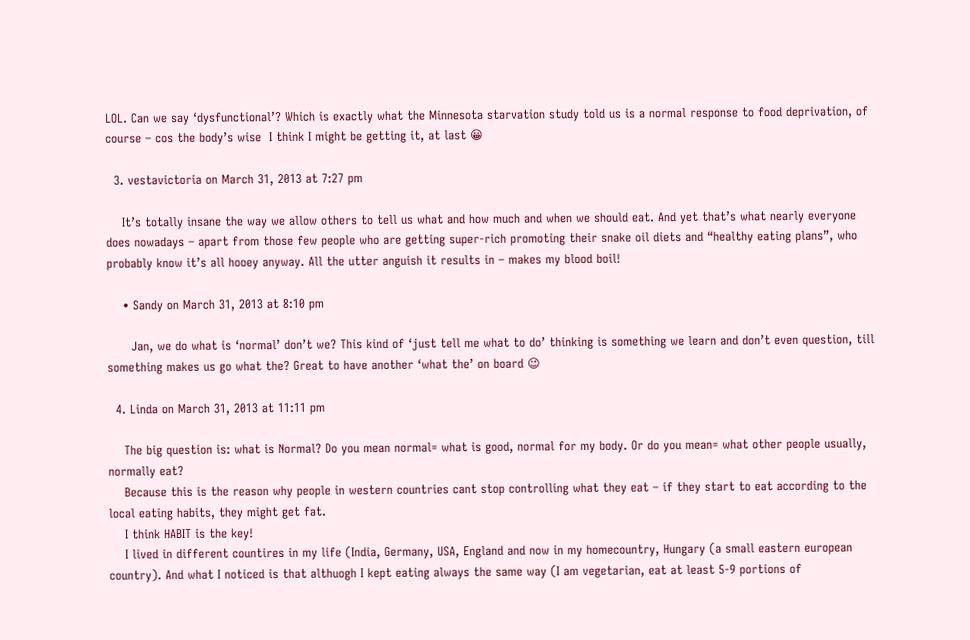LOL. Can we say ‘dysfunctional’? Which is exactly what the Minnesota starvation study told us is a normal response to food deprivation, of course – cos the body’s wise  I think I might be getting it, at last 😀

  3. vestavictoria on March 31, 2013 at 7:27 pm

    It’s totally insane the way we allow others to tell us what and how much and when we should eat. And yet that’s what nearly everyone does nowadays – apart from those few people who are getting super-rich promoting their snake oil diets and “healthy eating plans”, who probably know it’s all hooey anyway. All the utter anguish it results in – makes my blood boil!

    • Sandy on March 31, 2013 at 8:10 pm

      Jan, we do what is ‘normal’ don’t we? This kind of ‘just tell me what to do’ thinking is something we learn and don’t even question, till something makes us go what the? Great to have another ‘what the’ on board 😉

  4. Linda on March 31, 2013 at 11:11 pm

    The big question is: what is Normal? Do you mean normal= what is good, normal for my body. Or do you mean= what other people usually, normally eat?
    Because this is the reason why people in western countries cant stop controlling what they eat – if they start to eat according to the local eating habits, they might get fat.
    I think HABIT is the key!
    I lived in different countires in my life (India, Germany, USA, England and now in my homecountry, Hungary (a small eastern european country). And what I noticed is that althuogh I kept eating always the same way (I am vegetarian, eat at least 5-9 portions of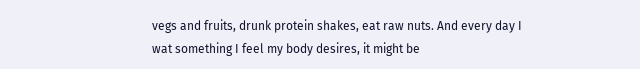vegs and fruits, drunk protein shakes, eat raw nuts. And every day I wat something I feel my body desires, it might be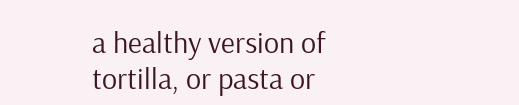a healthy version of tortilla, or pasta or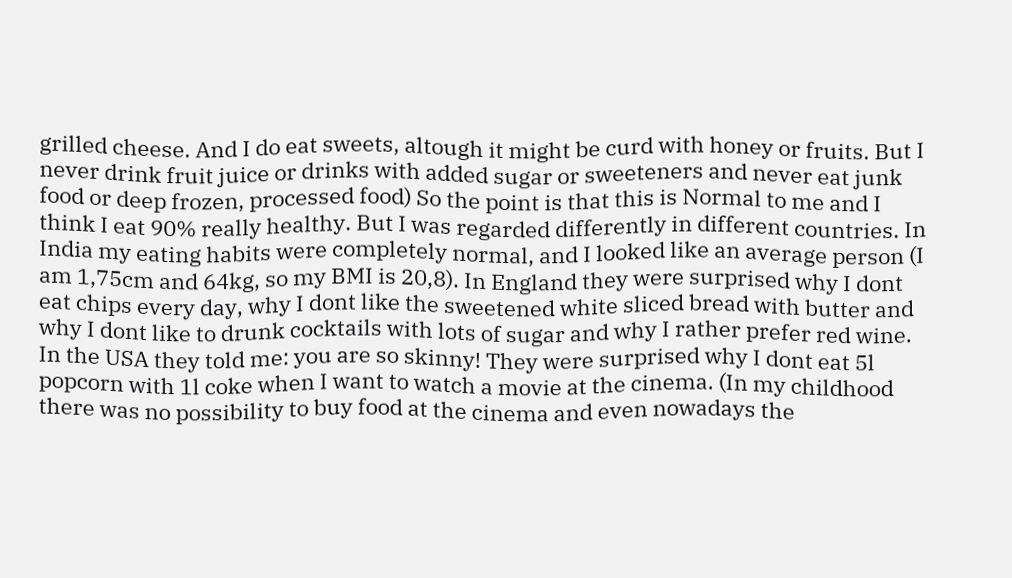grilled cheese. And I do eat sweets, altough it might be curd with honey or fruits. But I never drink fruit juice or drinks with added sugar or sweeteners and never eat junk food or deep frozen, processed food) So the point is that this is Normal to me and I think I eat 90% really healthy. But I was regarded differently in different countries. In India my eating habits were completely normal, and I looked like an average person (I am 1,75cm and 64kg, so my BMI is 20,8). In England they were surprised why I dont eat chips every day, why I dont like the sweetened white sliced bread with butter and why I dont like to drunk cocktails with lots of sugar and why I rather prefer red wine. In the USA they told me: you are so skinny! They were surprised why I dont eat 5l popcorn with 1l coke when I want to watch a movie at the cinema. (In my childhood there was no possibility to buy food at the cinema and even nowadays the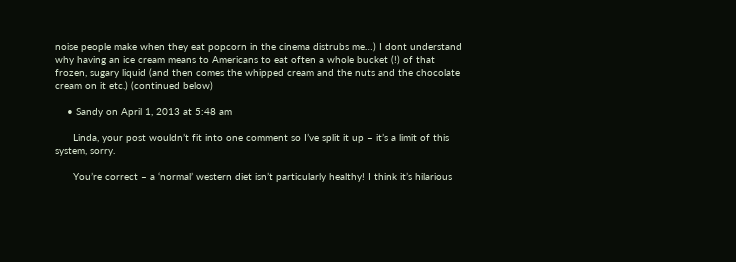noise people make when they eat popcorn in the cinema distrubs me…) I dont understand why having an ice cream means to Americans to eat often a whole bucket (!) of that frozen, sugary liquid (and then comes the whipped cream and the nuts and the chocolate cream on it etc.) (continued below)

    • Sandy on April 1, 2013 at 5:48 am

      Linda, your post wouldn’t fit into one comment so I’ve split it up – it’s a limit of this system, sorry.

      You’re correct – a ‘normal’ western diet isn’t particularly healthy! I think it’s hilarious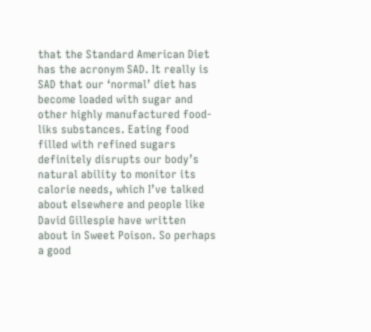that the Standard American Diet has the acronym SAD. It really is SAD that our ‘normal’ diet has become loaded with sugar and other highly manufactured food-liks substances. Eating food filled with refined sugars definitely disrupts our body’s natural ability to monitor its calorie needs, which I’ve talked about elsewhere and people like David Gillespie have written about in Sweet Poison. So perhaps a good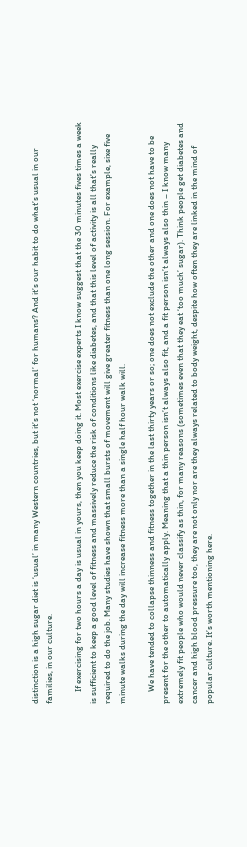distinction is a high sugar diet is ‘usual’ in many Western countries, but it’s not ‘normal’ for humans? And it’s our habit to do what’s usual in our families, in our culture.

      If exercising for two hours a day is usual in yours, then you keep doing it. Most exercise experts I know suggest that the 30 minutes fives times a week is sufficient to keep a good level of fitness and massively reduce the risk of conditions like diabetes, and that this level of activity is all that’s really required to do the job. Many studies have shown that small bursts of movement will give greater fitness than one long session. For example, sixe five minute walks during the day will increase fitness more than a single half hour walk will.

      We have tended to collapse thinness and fitness together in the last thirty years or so; one does not exclude the other and one does not have to be present for the other to automatically apply. Meaning that a thin person isn’t always also fit, and a fit person isn’t always also thin – I know many extremely fit people who would never classify as thin, for many reasons (sometimes even that they eat ‘too much’ sugar). Think people get diabetes and cancer and high blood pressure too, they are not only nor are they always related to body weight, despite how often they are linked in the mind of popular culture. It’s worth mentioning here.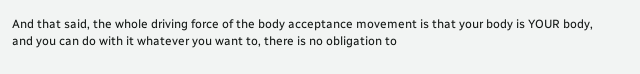And that said, the whole driving force of the body acceptance movement is that your body is YOUR body, and you can do with it whatever you want to, there is no obligation to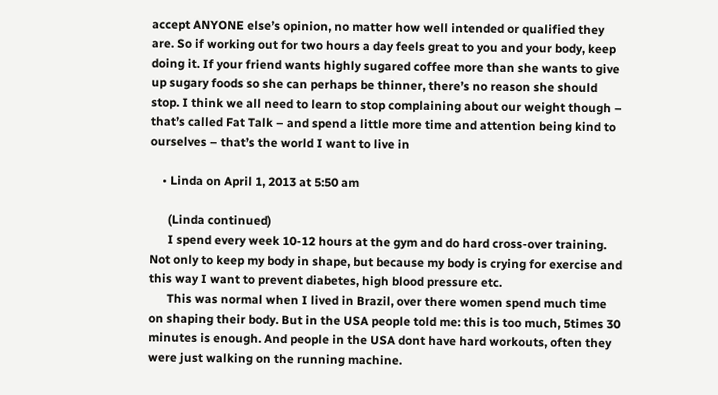accept ANYONE else’s opinion, no matter how well intended or qualified they are. So if working out for two hours a day feels great to you and your body, keep doing it. If your friend wants highly sugared coffee more than she wants to give up sugary foods so she can perhaps be thinner, there’s no reason she should stop. I think we all need to learn to stop complaining about our weight though – that’s called Fat Talk – and spend a little more time and attention being kind to ourselves – that’s the world I want to live in

    • Linda on April 1, 2013 at 5:50 am

      (Linda continued)
      I spend every week 10-12 hours at the gym and do hard cross-over training. Not only to keep my body in shape, but because my body is crying for exercise and this way I want to prevent diabetes, high blood pressure etc.
      This was normal when I lived in Brazil, over there women spend much time on shaping their body. But in the USA people told me: this is too much, 5times 30 minutes is enough. And people in the USA dont have hard workouts, often they were just walking on the running machine.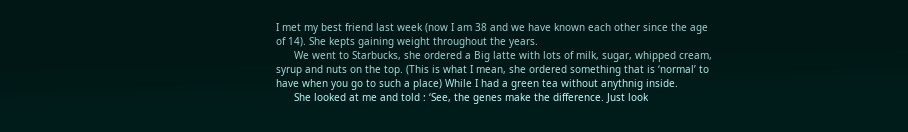I met my best friend last week (now I am 38 and we have known each other since the age of 14). She kepts gaining weight throughout the years.
      We went to Starbucks, she ordered a Big latte with lots of milk, sugar, whipped cream, syrup and nuts on the top. (This is what I mean, she ordered something that is ‘normal’ to have when you go to such a place) While I had a green tea without anythnig inside.
      She looked at me and told : ‘See, the genes make the difference. Just look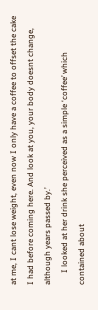at me, I cant lose weight, even now I only have a coffee to offset the cake I had before coming here. And look at you, your body doesnt change, although years passed by.’
      I looked at her drink she perceived as a simple ‘coffee’ which contained about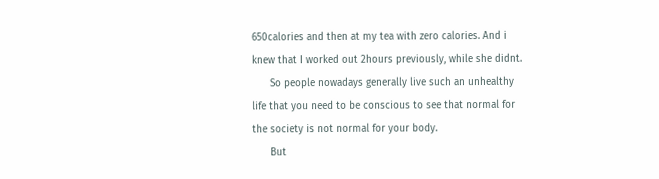650calories and then at my tea with zero calories. And i knew that I worked out 2hours previously, while she didnt.
      So people nowadays generally live such an unhealthy life that you need to be conscious to see that normal for the society is not normal for your body.
      But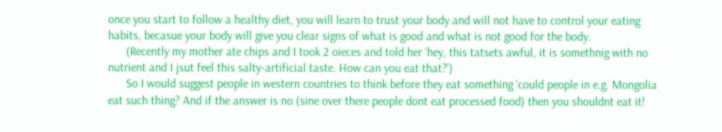once you start to follow a healthy diet, you will learn to trust your body and will not have to control your eating habits, becasue your body will give you clear signs of what is good and what is not good for the body.
      (Recently my mother ate chips and I took 2 oieces and told her ‘hey, this tatsets awful, it is somethnig with no nutrient and I jsut feel this salty-artificial taste. How can you eat that?’)
      So I would suggest people in western countries to think before they eat something ‘could people in e.g. Mongolia eat such thing? And if the answer is no (sine over there people dont eat processed food) then you shouldnt eat it!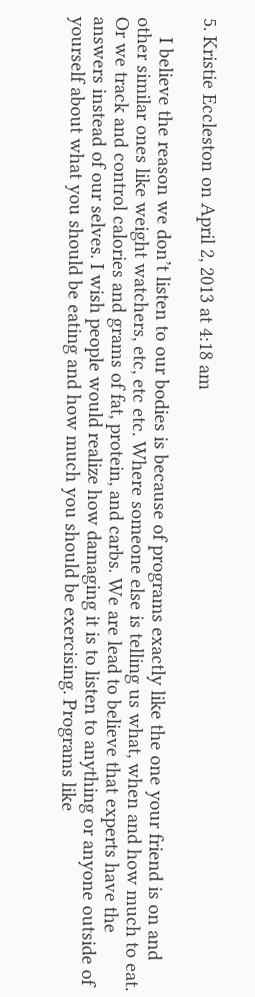5. Kristie Eccleston on April 2, 2013 at 4:18 am

    I believe the reason we don’t listen to our bodies is because of programs exactly like the one your friend is on and other similar ones like weight watchers, etc, etc etc. Where someone else is telling us what, when and how much to eat. Or we track and control calories and grams of fat, protein, and carbs. We are lead to believe that experts have the answers instead of our selves. I wish people would realize how damaging it is to listen to anything or anyone outside of yourself about what you should be eating and how much you should be exercising. Programs like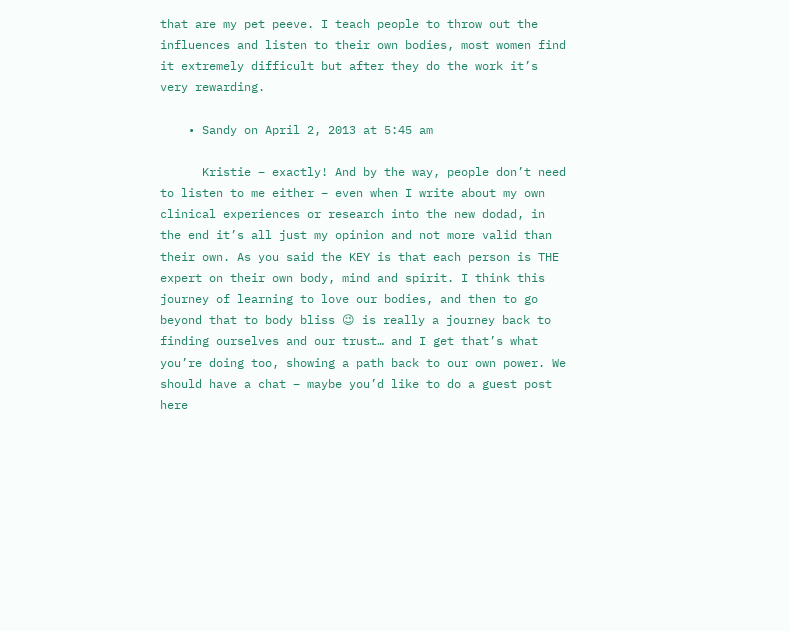that are my pet peeve. I teach people to throw out the influences and listen to their own bodies, most women find it extremely difficult but after they do the work it’s very rewarding.

    • Sandy on April 2, 2013 at 5:45 am

      Kristie – exactly! And by the way, people don’t need to listen to me either – even when I write about my own clinical experiences or research into the new dodad, in the end it’s all just my opinion and not more valid than their own. As you said the KEY is that each person is THE expert on their own body, mind and spirit. I think this journey of learning to love our bodies, and then to go beyond that to body bliss 😉 is really a journey back to finding ourselves and our trust… and I get that’s what you’re doing too, showing a path back to our own power. We should have a chat – maybe you’d like to do a guest post here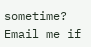sometime? Email me if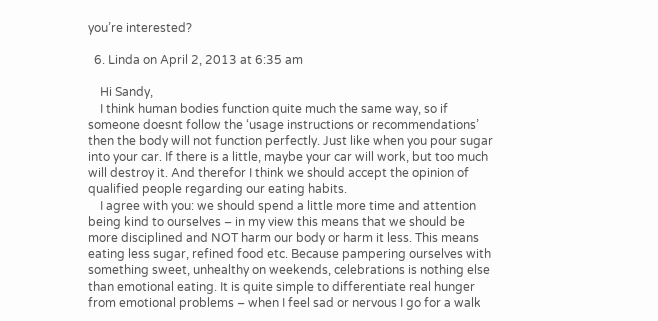you’re interested?

  6. Linda on April 2, 2013 at 6:35 am

    Hi Sandy,
    I think human bodies function quite much the same way, so if someone doesnt follow the ‘usage instructions or recommendations’ then the body will not function perfectly. Just like when you pour sugar into your car. If there is a little, maybe your car will work, but too much will destroy it. And therefor I think we should accept the opinion of qualified people regarding our eating habits.
    I agree with you: we should spend a little more time and attention being kind to ourselves – in my view this means that we should be more disciplined and NOT harm our body or harm it less. This means eating less sugar, refined food etc. Because pampering ourselves with something sweet, unhealthy on weekends, celebrations is nothing else than emotional eating. It is quite simple to differentiate real hunger from emotional problems – when I feel sad or nervous I go for a walk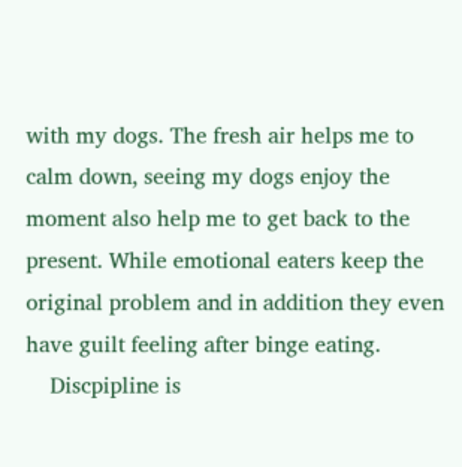with my dogs. The fresh air helps me to calm down, seeing my dogs enjoy the moment also help me to get back to the present. While emotional eaters keep the original problem and in addition they even have guilt feeling after binge eating.
    Discpipline is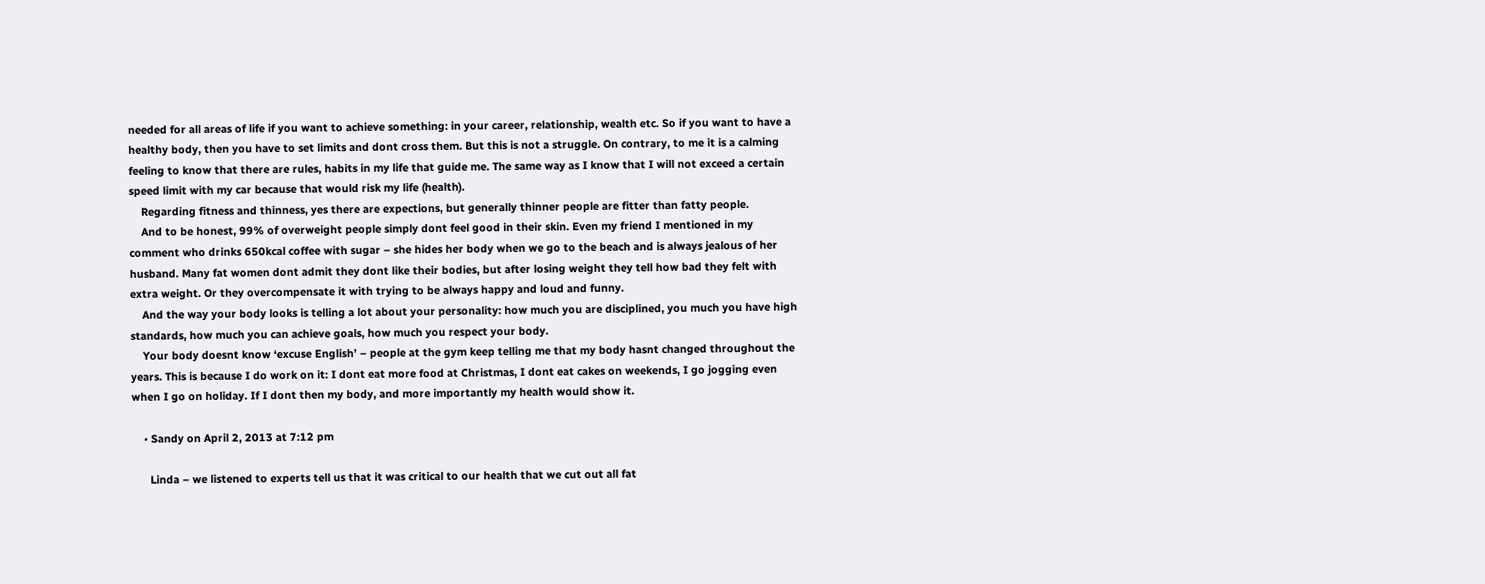needed for all areas of life if you want to achieve something: in your career, relationship, wealth etc. So if you want to have a healthy body, then you have to set limits and dont cross them. But this is not a struggle. On contrary, to me it is a calming feeling to know that there are rules, habits in my life that guide me. The same way as I know that I will not exceed a certain speed limit with my car because that would risk my life (health).
    Regarding fitness and thinness, yes there are expections, but generally thinner people are fitter than fatty people.
    And to be honest, 99% of overweight people simply dont feel good in their skin. Even my friend I mentioned in my comment who drinks 650kcal coffee with sugar – she hides her body when we go to the beach and is always jealous of her husband. Many fat women dont admit they dont like their bodies, but after losing weight they tell how bad they felt with extra weight. Or they overcompensate it with trying to be always happy and loud and funny.
    And the way your body looks is telling a lot about your personality: how much you are disciplined, you much you have high standards, how much you can achieve goals, how much you respect your body.
    Your body doesnt know ‘excuse English’ – people at the gym keep telling me that my body hasnt changed throughout the years. This is because I do work on it: I dont eat more food at Christmas, I dont eat cakes on weekends, I go jogging even when I go on holiday. If I dont then my body, and more importantly my health would show it.

    • Sandy on April 2, 2013 at 7:12 pm

      Linda – we listened to experts tell us that it was critical to our health that we cut out all fat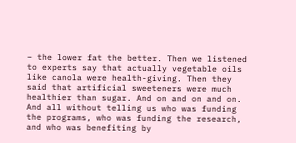– the lower fat the better. Then we listened to experts say that actually vegetable oils like canola were health-giving. Then they said that artificial sweeteners were much healthier than sugar. And on and on and on. And all without telling us who was funding the programs, who was funding the research, and who was benefiting by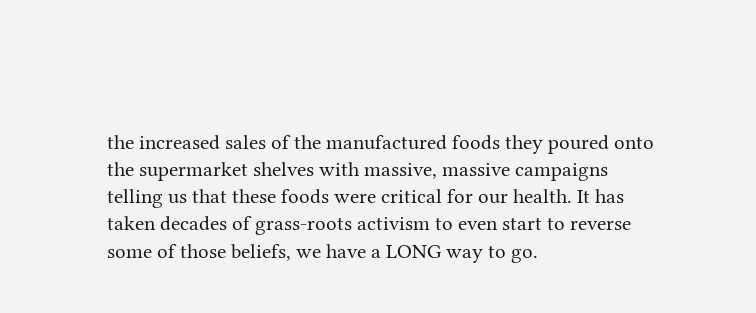the increased sales of the manufactured foods they poured onto the supermarket shelves with massive, massive campaigns telling us that these foods were critical for our health. It has taken decades of grass-roots activism to even start to reverse some of those beliefs, we have a LONG way to go.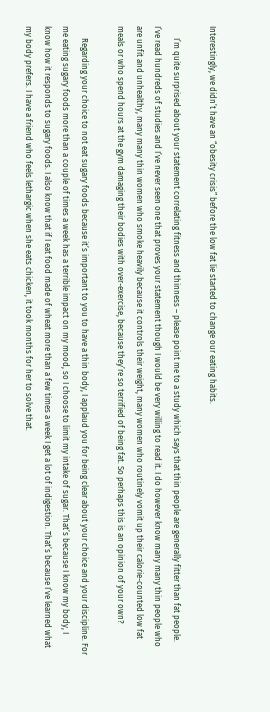Interestingly, we didn’t have an “obesity crisis” before the low fat lie started to change our eating habits.

      I’m quite surprised about your statement correlating fitness and thinness – please point me to a study which says that thin people are generally fitter than fat people. I’ve read hundreds of studies and I’ve never seen one that proves your statement though I would be very willing to read it. I do however know many many thin people who are unfit and unhealthy, many many thin women who smoke heavily because it controls their weight, many women who routinely vomit up their calorie-counted low fat meals or who spend hours at the gym damaging their bodies with over-exercise, because they’re so terrified of being fat. So perhaps this is an opinion of your own?

      Regarding your choice to not eat sugary foods because it’s important to you to have a thin body, I applaud you for being clear about your choice and your discipline. For me eating sugary foods more than a couple of times a week has a terrible impact on my mood, so I choose to limit my intake of sugar. That’s because I know my body, I know how it responds to sugary foods. I also know that if I eat food made of wheat more than a few times a week I get a lot of indigestion. That’s because I’ve learned what my body prefers. I have a friend who feels lethargic when she eats chicken, it took months for her to solve that.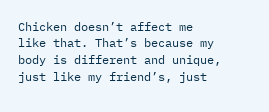Chicken doesn’t affect me like that. That’s because my body is different and unique, just like my friend’s, just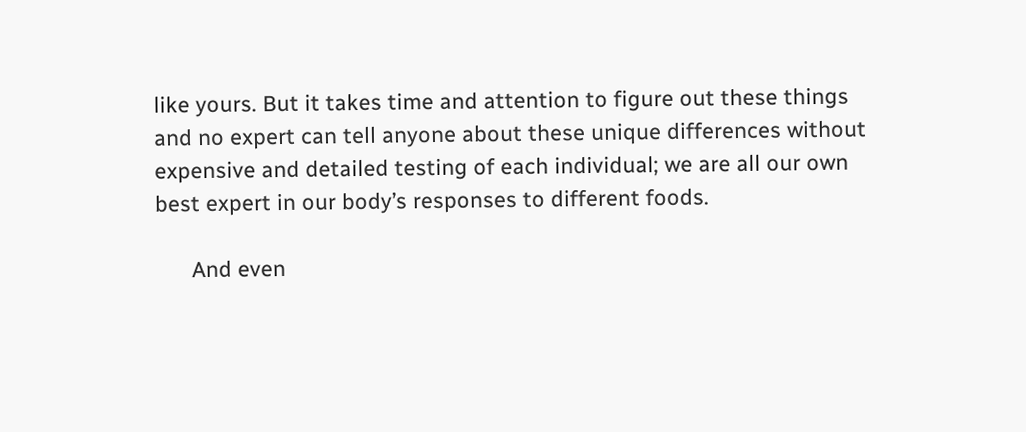like yours. But it takes time and attention to figure out these things and no expert can tell anyone about these unique differences without expensive and detailed testing of each individual; we are all our own best expert in our body’s responses to different foods.

      And even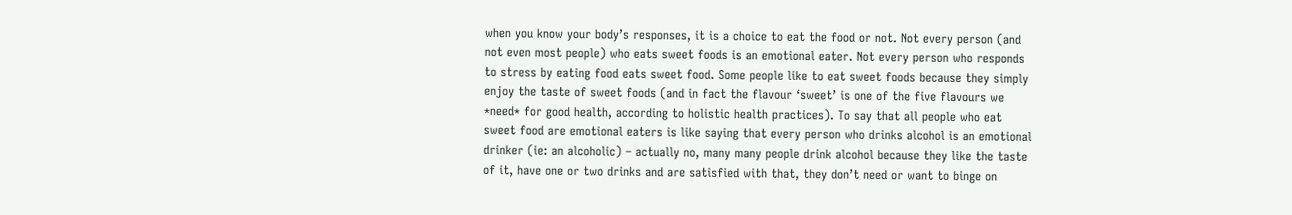when you know your body’s responses, it is a choice to eat the food or not. Not every person (and not even most people) who eats sweet foods is an emotional eater. Not every person who responds to stress by eating food eats sweet food. Some people like to eat sweet foods because they simply enjoy the taste of sweet foods (and in fact the flavour ‘sweet’ is one of the five flavours we *need* for good health, according to holistic health practices). To say that all people who eat sweet food are emotional eaters is like saying that every person who drinks alcohol is an emotional drinker (ie: an alcoholic) – actually no, many many people drink alcohol because they like the taste of it, have one or two drinks and are satisfied with that, they don’t need or want to binge on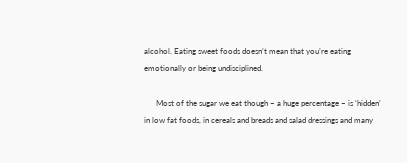alcohol. Eating sweet foods doesn’t mean that you’re eating emotionally or being undisciplined.

      Most of the sugar we eat though – a huge percentage – is ‘hidden’ in low fat foods, in cereals and breads and salad dressings and many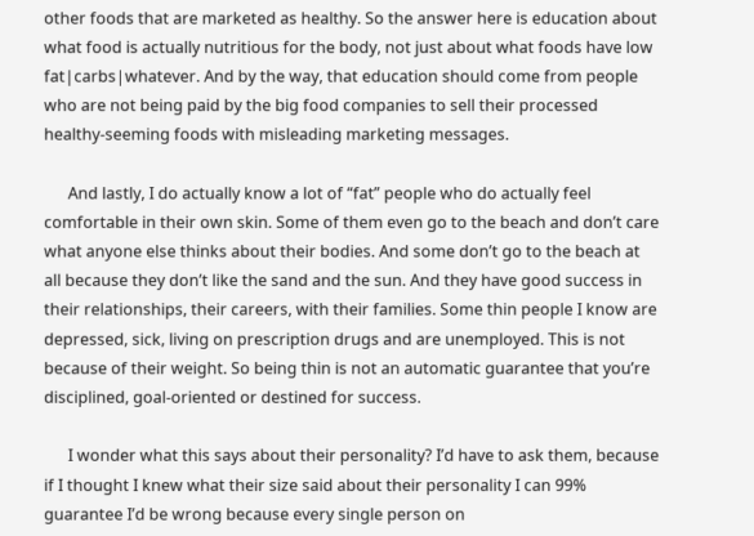other foods that are marketed as healthy. So the answer here is education about what food is actually nutritious for the body, not just about what foods have low fat|carbs|whatever. And by the way, that education should come from people who are not being paid by the big food companies to sell their processed healthy-seeming foods with misleading marketing messages.

      And lastly, I do actually know a lot of “fat” people who do actually feel comfortable in their own skin. Some of them even go to the beach and don’t care what anyone else thinks about their bodies. And some don’t go to the beach at all because they don’t like the sand and the sun. And they have good success in their relationships, their careers, with their families. Some thin people I know are depressed, sick, living on prescription drugs and are unemployed. This is not because of their weight. So being thin is not an automatic guarantee that you’re disciplined, goal-oriented or destined for success.

      I wonder what this says about their personality? I’d have to ask them, because if I thought I knew what their size said about their personality I can 99% guarantee I’d be wrong because every single person on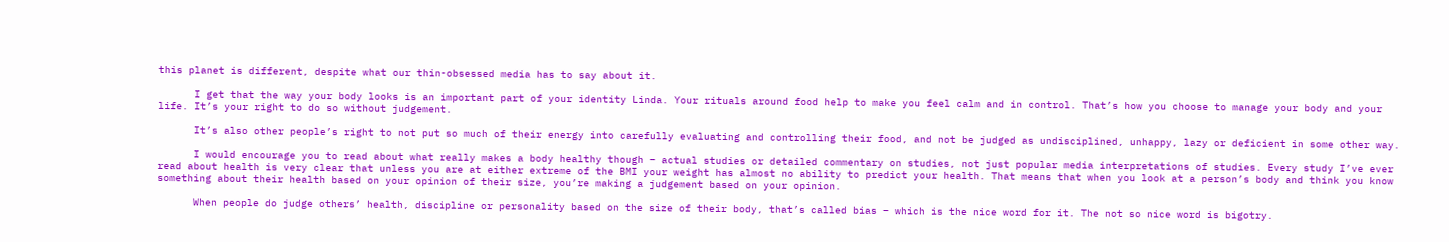this planet is different, despite what our thin-obsessed media has to say about it.

      I get that the way your body looks is an important part of your identity Linda. Your rituals around food help to make you feel calm and in control. That’s how you choose to manage your body and your life. It’s your right to do so without judgement.

      It’s also other people’s right to not put so much of their energy into carefully evaluating and controlling their food, and not be judged as undisciplined, unhappy, lazy or deficient in some other way.

      I would encourage you to read about what really makes a body healthy though – actual studies or detailed commentary on studies, not just popular media interpretations of studies. Every study I’ve ever read about health is very clear that unless you are at either extreme of the BMI your weight has almost no ability to predict your health. That means that when you look at a person’s body and think you know something about their health based on your opinion of their size, you’re making a judgement based on your opinion.

      When people do judge others’ health, discipline or personality based on the size of their body, that’s called bias – which is the nice word for it. The not so nice word is bigotry.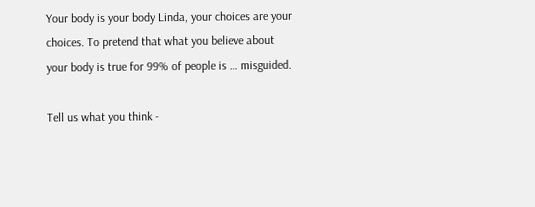Your body is your body Linda, your choices are your choices. To pretend that what you believe about your body is true for 99% of people is … misguided.

Tell us what you think -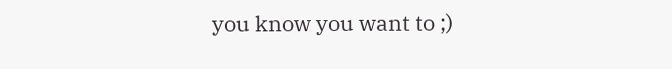you know you want to ;)